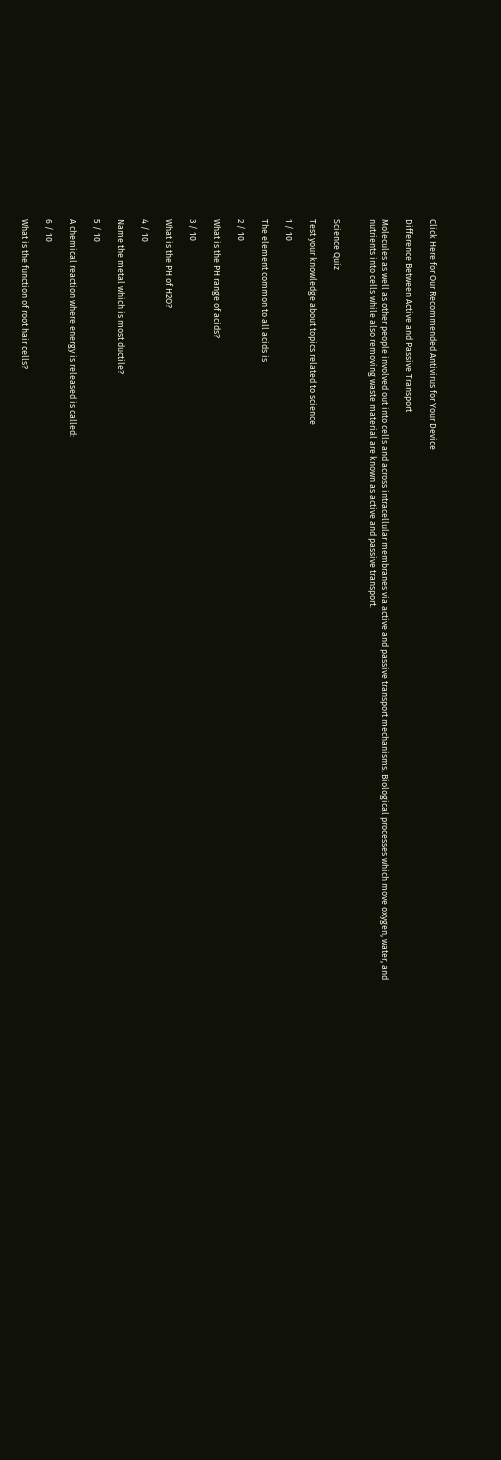Click Here for Our Recommended Antivirus for Your Device

Difference Between Active and Passive Transport

Molecules as well as other people involved out into cells and across intracellular membranes via active and passive transport mechanisms. Biological processes which move oxygen, water, and nutrients into cells while also removing waste material are known as active and passive transport.


Science Quiz

Test your knowledge about topics related to science

1 / 10

The element common to all acids is

2 / 10

What is the PH range of acids?

3 / 10

What is the PH of H2O?

4 / 10

Name the metal which is most ductile?

5 / 10

A chemical reaction where energy is released is called:

6 / 10

What is the function of root hair cells?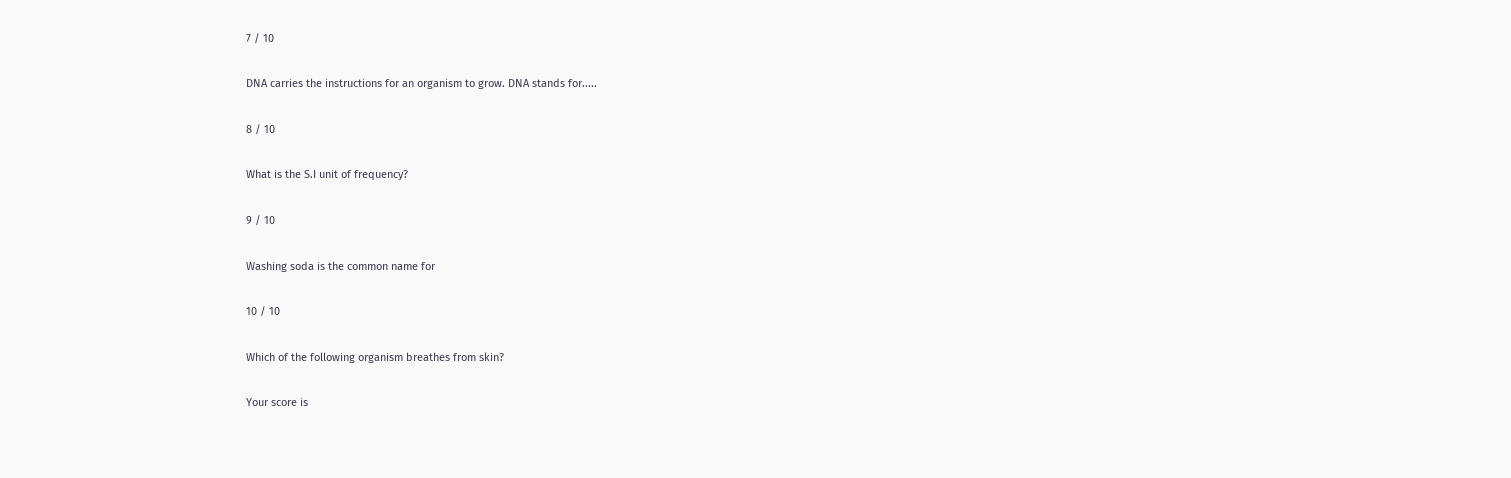7 / 10

DNA carries the instructions for an organism to grow. DNA stands for.....

8 / 10

What is the S.I unit of frequency?

9 / 10

Washing soda is the common name for

10 / 10

Which of the following organism breathes from skin?

Your score is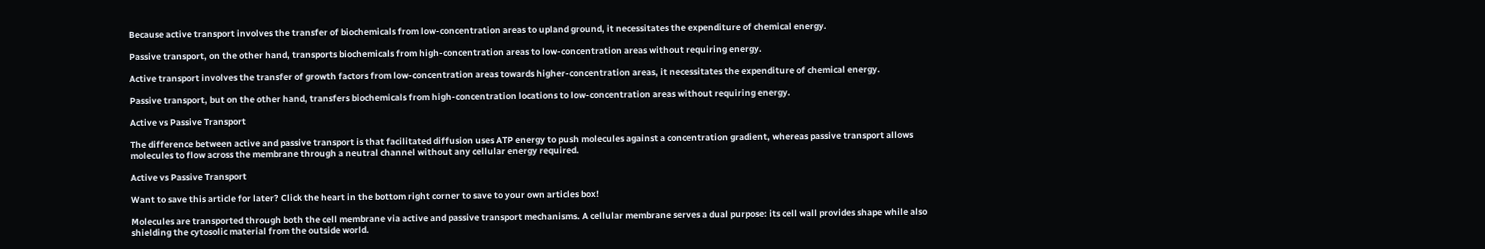Because active transport involves the transfer of biochemicals from low-concentration areas to upland ground, it necessitates the expenditure of chemical energy.

Passive transport, on the other hand, transports biochemicals from high-concentration areas to low-concentration areas without requiring energy.

Active transport involves the transfer of growth factors from low-concentration areas towards higher-concentration areas, it necessitates the expenditure of chemical energy.

Passive transport, but on the other hand, transfers biochemicals from high-concentration locations to low-concentration areas without requiring energy.

Active vs Passive Transport

The difference between active and passive transport is that facilitated diffusion uses ATP energy to push molecules against a concentration gradient, whereas passive transport allows molecules to flow across the membrane through a neutral channel without any cellular energy required.

Active vs Passive Transport

Want to save this article for later? Click the heart in the bottom right corner to save to your own articles box!

Molecules are transported through both the cell membrane via active and passive transport mechanisms. A cellular membrane serves a dual purpose: its cell wall provides shape while also shielding the cytosolic material from the outside world.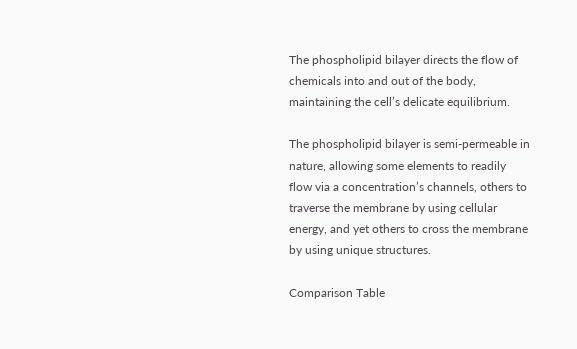The phospholipid bilayer directs the flow of chemicals into and out of the body, maintaining the cell’s delicate equilibrium.

The phospholipid bilayer is semi-permeable in nature, allowing some elements to readily flow via a concentration’s channels, others to traverse the membrane by using cellular energy, and yet others to cross the membrane by using unique structures.

Comparison Table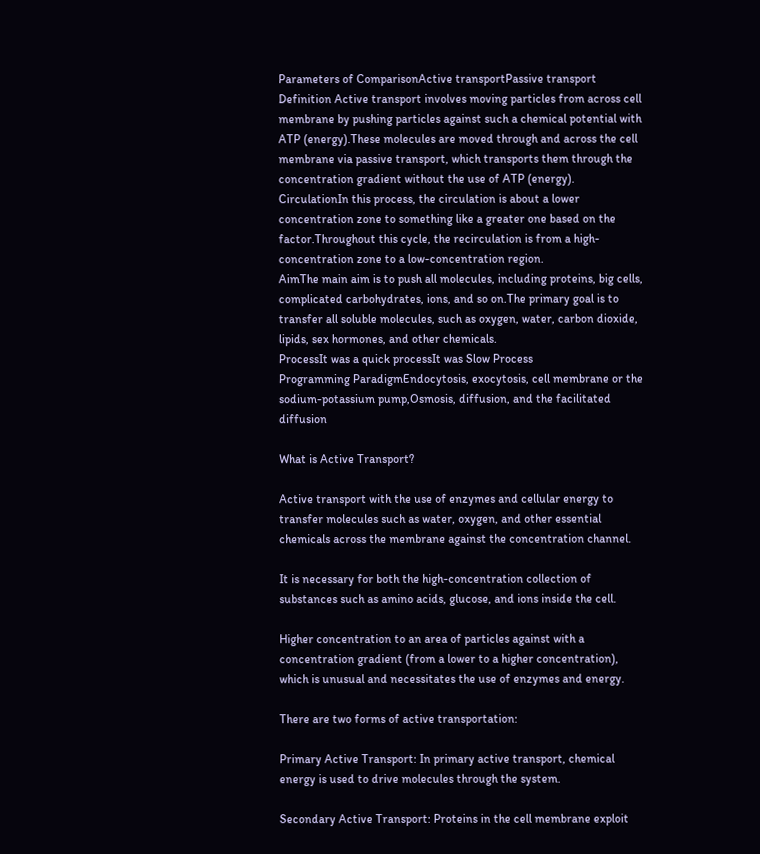Parameters of ComparisonActive transportPassive transport
Definition Active transport involves moving particles from across cell membrane by pushing particles against such a chemical potential with ATP (energy).These molecules are moved through and across the cell membrane via passive transport, which transports them through the concentration gradient without the use of ATP (energy).
CirculationIn this process, the circulation is about a lower concentration zone to something like a greater one based on the factor.Throughout this cycle, the recirculation is from a high-concentration zone to a low-concentration region.
AimThe main aim is to push all molecules, including proteins, big cells, complicated carbohydrates, ions, and so on.The primary goal is to transfer all soluble molecules, such as oxygen, water, carbon dioxide, lipids, sex hormones, and other chemicals.
ProcessIt was a quick processIt was Slow Process
Programming ParadigmEndocytosis, exocytosis, cell membrane or the sodium-potassium pump,Osmosis, diffusion, and the facilitated diffusion

What is Active Transport?

Active transport with the use of enzymes and cellular energy to transfer molecules such as water, oxygen, and other essential chemicals across the membrane against the concentration channel.

It is necessary for both the high-concentration collection of substances such as amino acids, glucose, and ions inside the cell.

Higher concentration to an area of particles against with a concentration gradient (from a lower to a higher concentration), which is unusual and necessitates the use of enzymes and energy.

There are two forms of active transportation:

Primary Active Transport: In primary active transport, chemical energy is used to drive molecules through the system.

Secondary Active Transport: Proteins in the cell membrane exploit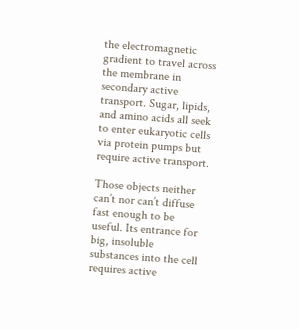the electromagnetic gradient to travel across the membrane in secondary active transport. Sugar, lipids, and amino acids all seek to enter eukaryotic cells via protein pumps but require active transport.

Those objects neither can’t nor can’t diffuse fast enough to be useful. Its entrance for big, insoluble substances into the cell requires active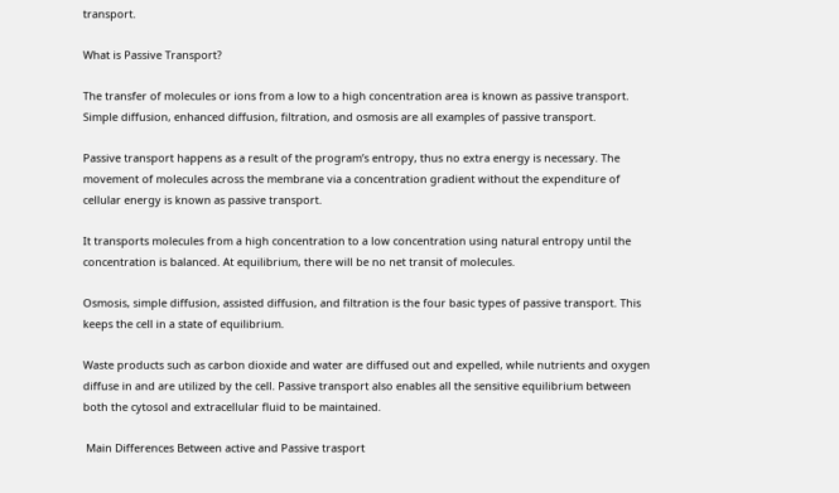transport.

What is Passive Transport?

The transfer of molecules or ions from a low to a high concentration area is known as passive transport. Simple diffusion, enhanced diffusion, filtration, and osmosis are all examples of passive transport.

Passive transport happens as a result of the program’s entropy, thus no extra energy is necessary. The movement of molecules across the membrane via a concentration gradient without the expenditure of cellular energy is known as passive transport.

It transports molecules from a high concentration to a low concentration using natural entropy until the concentration is balanced. At equilibrium, there will be no net transit of molecules.

Osmosis, simple diffusion, assisted diffusion, and filtration is the four basic types of passive transport. This keeps the cell in a state of equilibrium.

Waste products such as carbon dioxide and water are diffused out and expelled, while nutrients and oxygen diffuse in and are utilized by the cell. Passive transport also enables all the sensitive equilibrium between both the cytosol and extracellular fluid to be maintained.

 Main Differences Between active and Passive trasport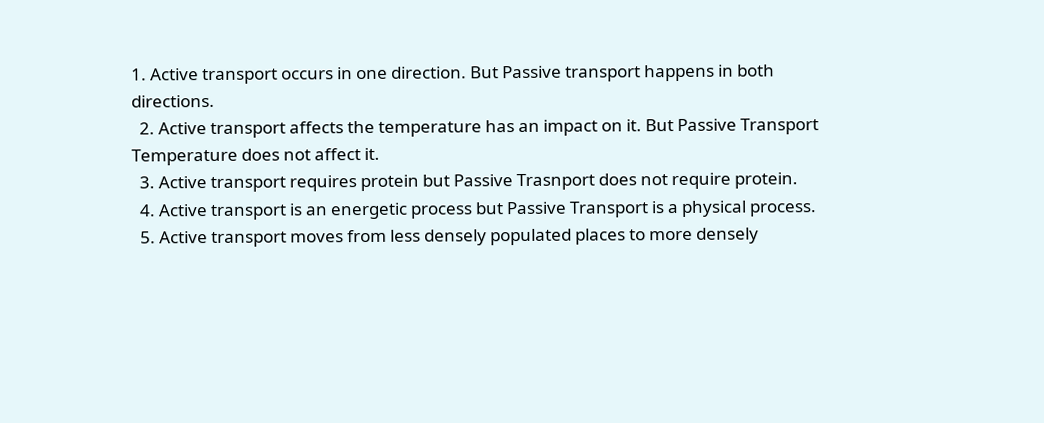1. Active transport occurs in one direction. But Passive transport happens in both directions.
  2. Active transport affects the temperature has an impact on it. But Passive Transport Temperature does not affect it.
  3. Active transport requires protein but Passive Trasnport does not require protein.
  4. Active transport is an energetic process but Passive Transport is a physical process.
  5. Active transport moves from less densely populated places to more densely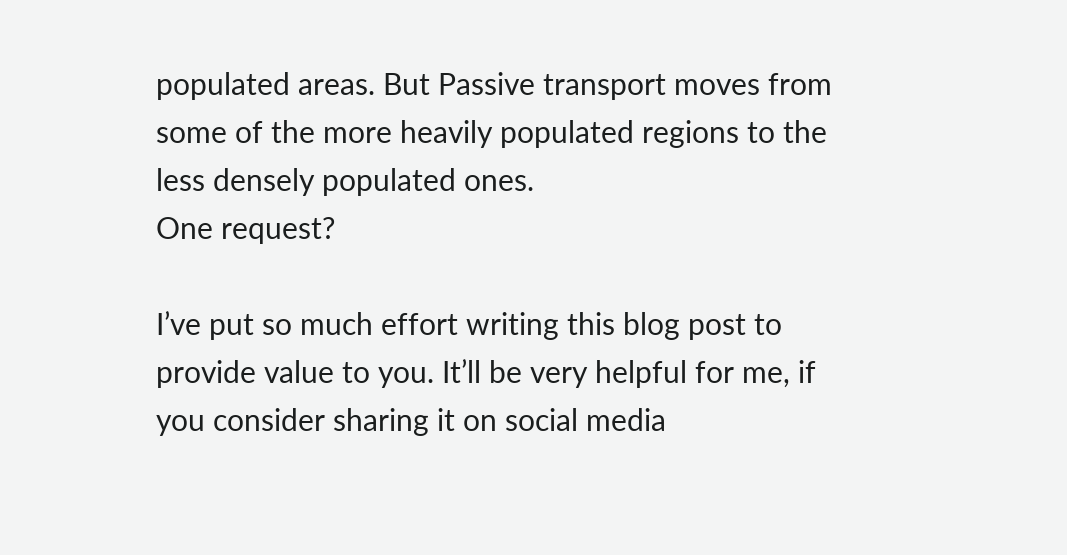populated areas. But Passive transport moves from some of the more heavily populated regions to the less densely populated ones.
One request?

I’ve put so much effort writing this blog post to provide value to you. It’ll be very helpful for me, if you consider sharing it on social media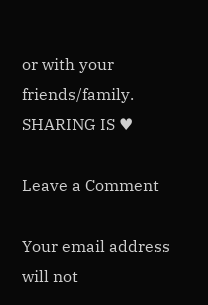or with your friends/family. SHARING IS ♥

Leave a Comment

Your email address will not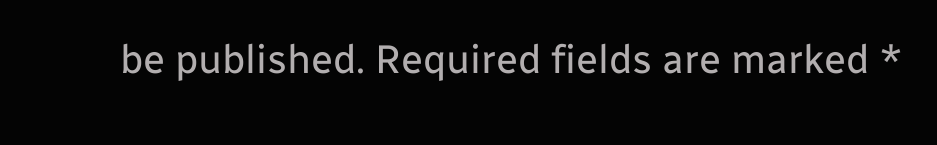be published. Required fields are marked *